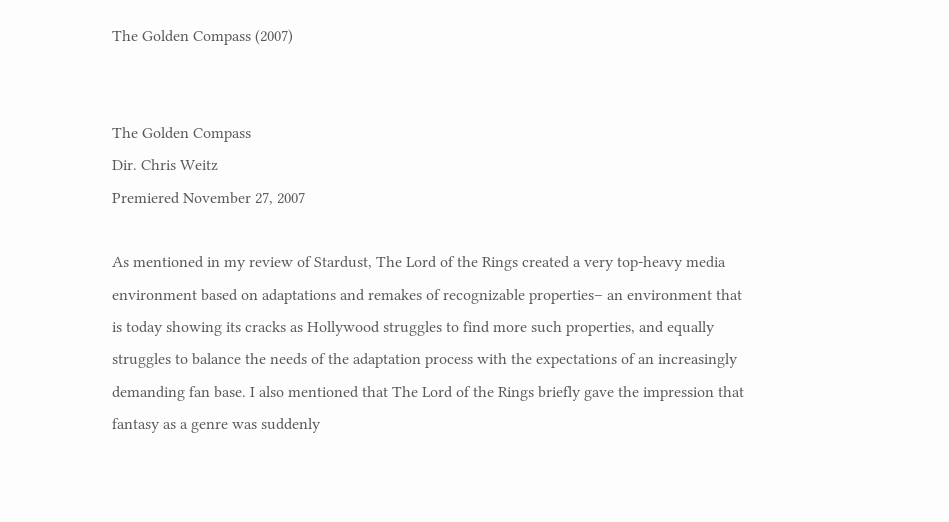The Golden Compass (2007)


The Golden Compass
Dir. Chris Weitz
Premiered November 27, 2007

As mentioned in my review of Stardust, The Lord of the Rings created a very top-heavy media environment based on adaptations and remakes of recognizable properties– an environment that is today showing its cracks as Hollywood struggles to find more such properties, and equally struggles to balance the needs of the adaptation process with the expectations of an increasingly demanding fan base. I also mentioned that The Lord of the Rings briefly gave the impression that fantasy as a genre was suddenly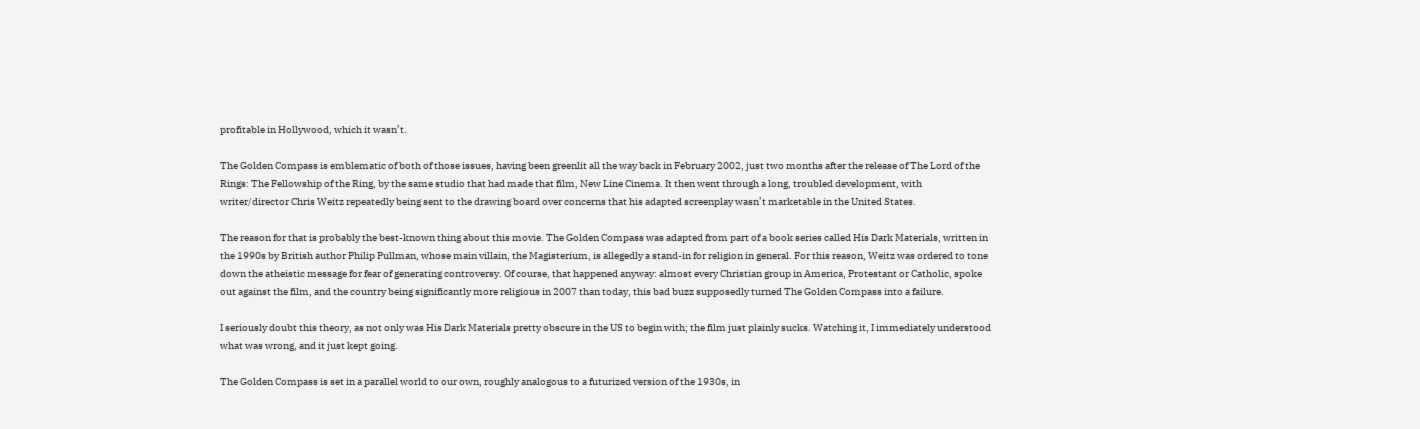profitable in Hollywood, which it wasn’t.

The Golden Compass is emblematic of both of those issues, having been greenlit all the way back in February 2002, just two months after the release of The Lord of the Rings: The Fellowship of the Ring, by the same studio that had made that film, New Line Cinema. It then went through a long, troubled development, with writer/director Chris Weitz repeatedly being sent to the drawing board over concerns that his adapted screenplay wasn’t marketable in the United States.

The reason for that is probably the best-known thing about this movie. The Golden Compass was adapted from part of a book series called His Dark Materials, written in the 1990s by British author Philip Pullman, whose main villain, the Magisterium, is allegedly a stand-in for religion in general. For this reason, Weitz was ordered to tone down the atheistic message for fear of generating controversy. Of course, that happened anyway: almost every Christian group in America, Protestant or Catholic, spoke out against the film, and the country being significantly more religious in 2007 than today, this bad buzz supposedly turned The Golden Compass into a failure.

I seriously doubt this theory, as not only was His Dark Materials pretty obscure in the US to begin with; the film just plainly sucks. Watching it, I immediately understood what was wrong, and it just kept going.

The Golden Compass is set in a parallel world to our own, roughly analogous to a futurized version of the 1930s, in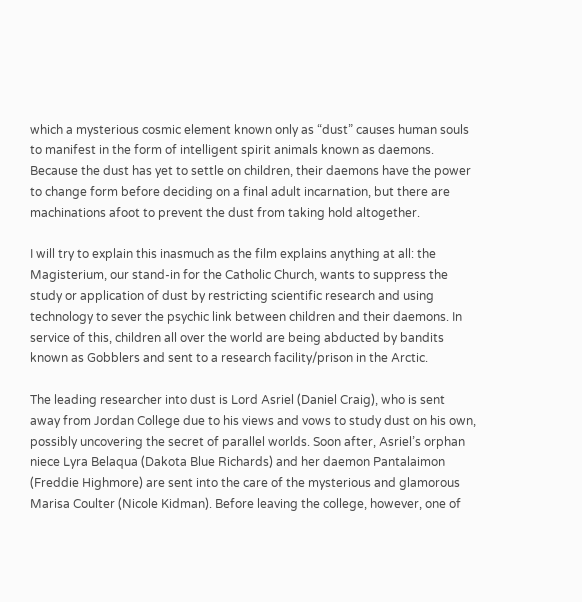which a mysterious cosmic element known only as “dust” causes human souls to manifest in the form of intelligent spirit animals known as daemons. Because the dust has yet to settle on children, their daemons have the power to change form before deciding on a final adult incarnation, but there are machinations afoot to prevent the dust from taking hold altogether.

I will try to explain this inasmuch as the film explains anything at all: the Magisterium, our stand-in for the Catholic Church, wants to suppress the study or application of dust by restricting scientific research and using technology to sever the psychic link between children and their daemons. In service of this, children all over the world are being abducted by bandits known as Gobblers and sent to a research facility/prison in the Arctic.

The leading researcher into dust is Lord Asriel (Daniel Craig), who is sent away from Jordan College due to his views and vows to study dust on his own, possibly uncovering the secret of parallel worlds. Soon after, Asriel’s orphan niece Lyra Belaqua (Dakota Blue Richards) and her daemon Pantalaimon (Freddie Highmore) are sent into the care of the mysterious and glamorous Marisa Coulter (Nicole Kidman). Before leaving the college, however, one of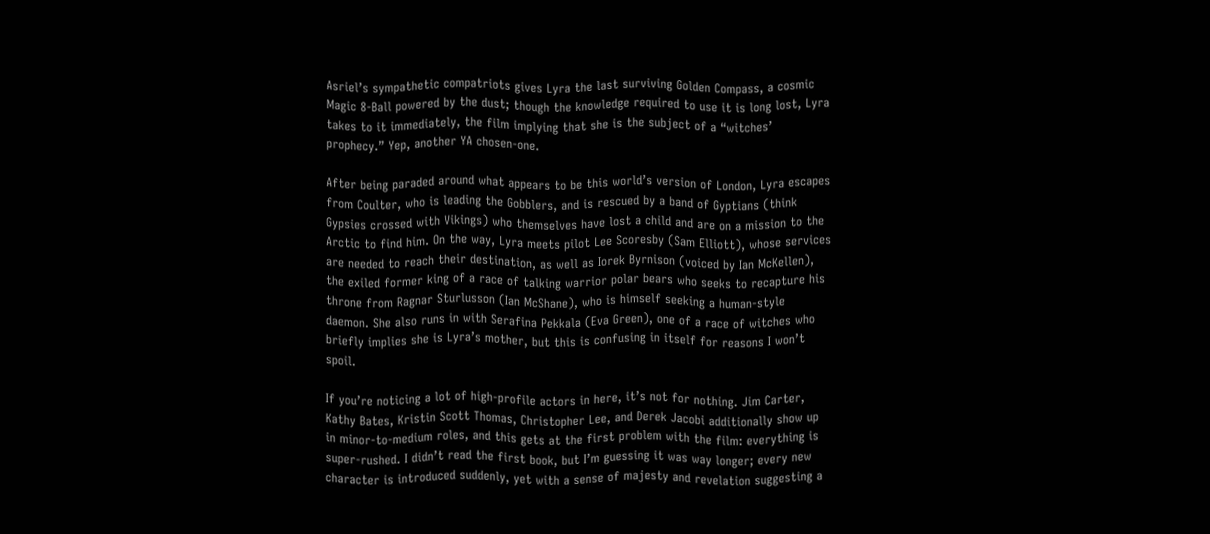Asriel’s sympathetic compatriots gives Lyra the last surviving Golden Compass, a cosmic Magic 8-Ball powered by the dust; though the knowledge required to use it is long lost, Lyra takes to it immediately, the film implying that she is the subject of a “witches’ prophecy.” Yep, another YA chosen-one.

After being paraded around what appears to be this world’s version of London, Lyra escapes from Coulter, who is leading the Gobblers, and is rescued by a band of Gyptians (think Gypsies crossed with Vikings) who themselves have lost a child and are on a mission to the Arctic to find him. On the way, Lyra meets pilot Lee Scoresby (Sam Elliott), whose services are needed to reach their destination, as well as Iorek Byrnison (voiced by Ian McKellen), the exiled former king of a race of talking warrior polar bears who seeks to recapture his throne from Ragnar Sturlusson (Ian McShane), who is himself seeking a human-style daemon. She also runs in with Serafina Pekkala (Eva Green), one of a race of witches who briefly implies she is Lyra’s mother, but this is confusing in itself for reasons I won’t spoil.

If you’re noticing a lot of high-profile actors in here, it’s not for nothing. Jim Carter, Kathy Bates, Kristin Scott Thomas, Christopher Lee, and Derek Jacobi additionally show up in minor-to-medium roles, and this gets at the first problem with the film: everything is super-rushed. I didn’t read the first book, but I’m guessing it was way longer; every new character is introduced suddenly, yet with a sense of majesty and revelation suggesting a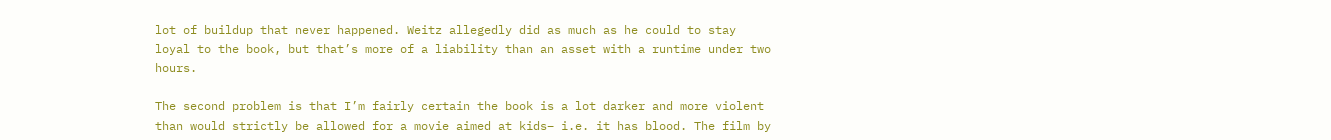lot of buildup that never happened. Weitz allegedly did as much as he could to stay loyal to the book, but that’s more of a liability than an asset with a runtime under two hours.

The second problem is that I’m fairly certain the book is a lot darker and more violent than would strictly be allowed for a movie aimed at kids– i.e. it has blood. The film by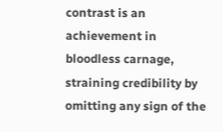contrast is an achievement in bloodless carnage, straining credibility by omitting any sign of the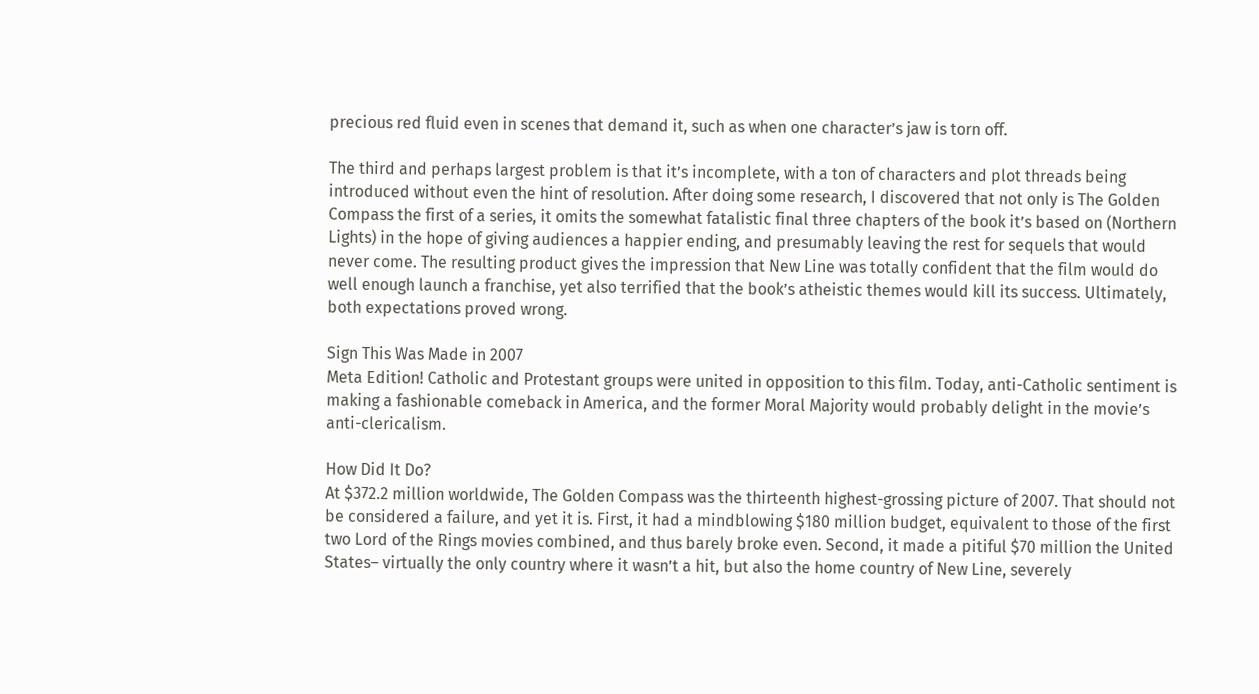precious red fluid even in scenes that demand it, such as when one character’s jaw is torn off.

The third and perhaps largest problem is that it’s incomplete, with a ton of characters and plot threads being introduced without even the hint of resolution. After doing some research, I discovered that not only is The Golden Compass the first of a series, it omits the somewhat fatalistic final three chapters of the book it’s based on (Northern Lights) in the hope of giving audiences a happier ending, and presumably leaving the rest for sequels that would never come. The resulting product gives the impression that New Line was totally confident that the film would do well enough launch a franchise, yet also terrified that the book’s atheistic themes would kill its success. Ultimately, both expectations proved wrong.

Sign This Was Made in 2007
Meta Edition! Catholic and Protestant groups were united in opposition to this film. Today, anti-Catholic sentiment is making a fashionable comeback in America, and the former Moral Majority would probably delight in the movie’s anti-clericalism.

How Did It Do?
At $372.2 million worldwide, The Golden Compass was the thirteenth highest-grossing picture of 2007. That should not be considered a failure, and yet it is. First, it had a mindblowing $180 million budget, equivalent to those of the first two Lord of the Rings movies combined, and thus barely broke even. Second, it made a pitiful $70 million the United States– virtually the only country where it wasn’t a hit, but also the home country of New Line, severely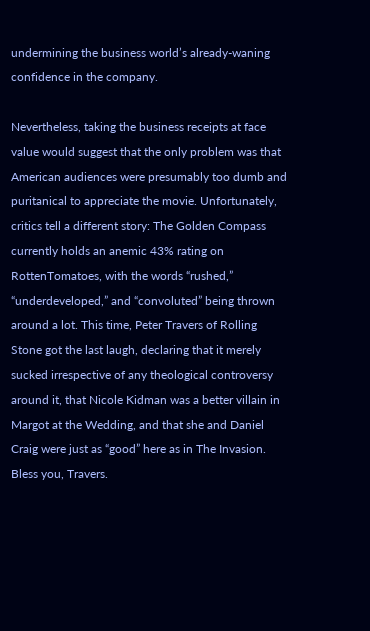undermining the business world’s already-waning confidence in the company.

Nevertheless, taking the business receipts at face value would suggest that the only problem was that American audiences were presumably too dumb and puritanical to appreciate the movie. Unfortunately, critics tell a different story: The Golden Compass currently holds an anemic 43% rating on RottenTomatoes, with the words “rushed,” “underdeveloped,” and “convoluted” being thrown around a lot. This time, Peter Travers of Rolling Stone got the last laugh, declaring that it merely sucked irrespective of any theological controversy around it, that Nicole Kidman was a better villain in Margot at the Wedding, and that she and Daniel Craig were just as “good” here as in The Invasion. Bless you, Travers.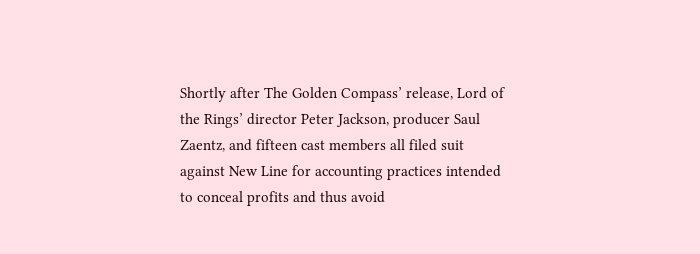Shortly after The Golden Compass’ release, Lord of the Rings’ director Peter Jackson, producer Saul Zaentz, and fifteen cast members all filed suit against New Line for accounting practices intended to conceal profits and thus avoid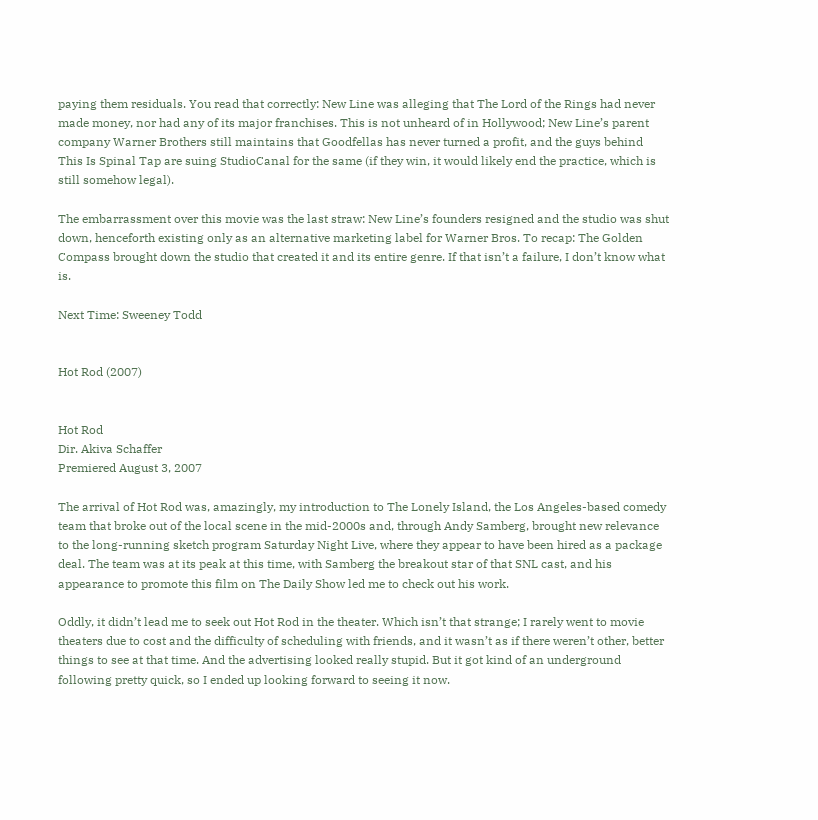paying them residuals. You read that correctly: New Line was alleging that The Lord of the Rings had never made money, nor had any of its major franchises. This is not unheard of in Hollywood; New Line’s parent company Warner Brothers still maintains that Goodfellas has never turned a profit, and the guys behind This Is Spinal Tap are suing StudioCanal for the same (if they win, it would likely end the practice, which is still somehow legal).

The embarrassment over this movie was the last straw: New Line’s founders resigned and the studio was shut down, henceforth existing only as an alternative marketing label for Warner Bros. To recap: The Golden Compass brought down the studio that created it and its entire genre. If that isn’t a failure, I don’t know what is.

Next Time: Sweeney Todd


Hot Rod (2007)


Hot Rod
Dir. Akiva Schaffer
Premiered August 3, 2007

The arrival of Hot Rod was, amazingly, my introduction to The Lonely Island, the Los Angeles-based comedy team that broke out of the local scene in the mid-2000s and, through Andy Samberg, brought new relevance to the long-running sketch program Saturday Night Live, where they appear to have been hired as a package deal. The team was at its peak at this time, with Samberg the breakout star of that SNL cast, and his appearance to promote this film on The Daily Show led me to check out his work.

Oddly, it didn’t lead me to seek out Hot Rod in the theater. Which isn’t that strange; I rarely went to movie theaters due to cost and the difficulty of scheduling with friends, and it wasn’t as if there weren’t other, better things to see at that time. And the advertising looked really stupid. But it got kind of an underground following pretty quick, so I ended up looking forward to seeing it now.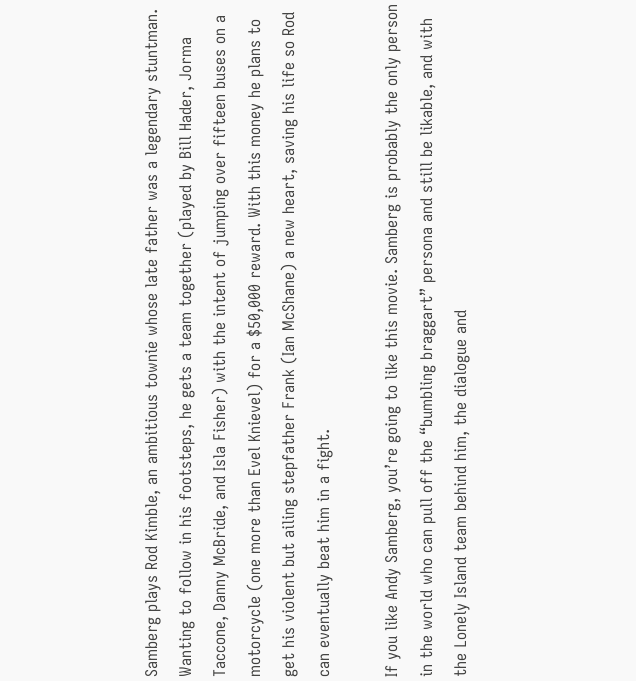Samberg plays Rod Kimble, an ambitious townie whose late father was a legendary stuntman. Wanting to follow in his footsteps, he gets a team together (played by Bill Hader, Jorma Taccone, Danny McBride, and Isla Fisher) with the intent of jumping over fifteen buses on a motorcycle (one more than Evel Knievel) for a $50,000 reward. With this money he plans to get his violent but ailing stepfather Frank (Ian McShane) a new heart, saving his life so Rod can eventually beat him in a fight.

If you like Andy Samberg, you’re going to like this movie. Samberg is probably the only person in the world who can pull off the “bumbling braggart” persona and still be likable, and with the Lonely Island team behind him, the dialogue and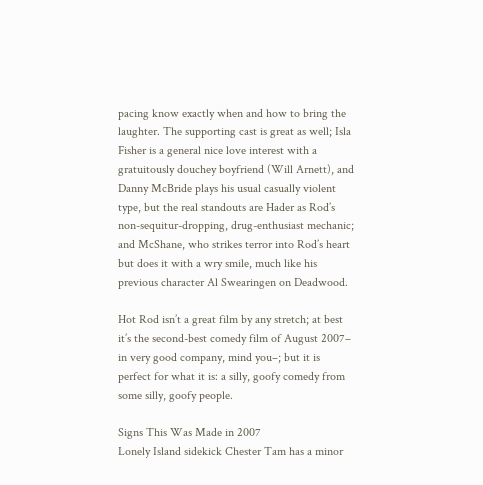pacing know exactly when and how to bring the laughter. The supporting cast is great as well; Isla Fisher is a general nice love interest with a gratuitously douchey boyfriend (Will Arnett), and Danny McBride plays his usual casually violent type, but the real standouts are Hader as Rod’s non-sequitur-dropping, drug-enthusiast mechanic; and McShane, who strikes terror into Rod’s heart but does it with a wry smile, much like his previous character Al Swearingen on Deadwood.

Hot Rod isn’t a great film by any stretch; at best it’s the second-best comedy film of August 2007– in very good company, mind you–; but it is perfect for what it is: a silly, goofy comedy from some silly, goofy people.

Signs This Was Made in 2007
Lonely Island sidekick Chester Tam has a minor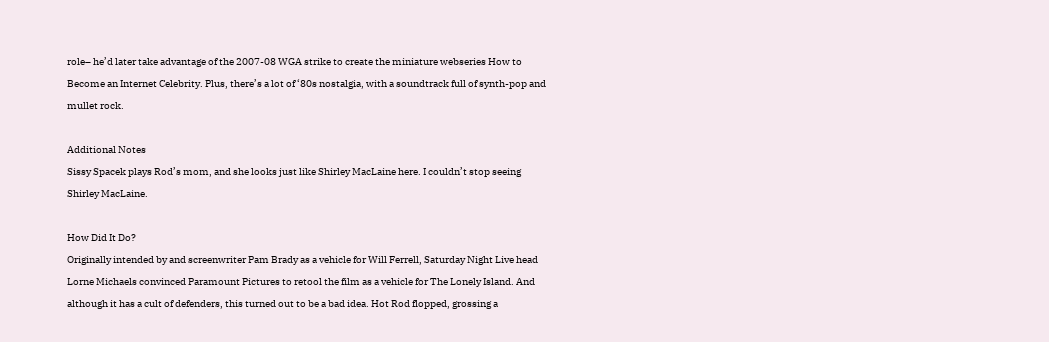role– he’d later take advantage of the 2007-08 WGA strike to create the miniature webseries How to Become an Internet Celebrity. Plus, there’s a lot of ‘80s nostalgia, with a soundtrack full of synth-pop and mullet rock.

Additional Notes
Sissy Spacek plays Rod’s mom, and she looks just like Shirley MacLaine here. I couldn’t stop seeing Shirley MacLaine.

How Did It Do?
Originally intended by and screenwriter Pam Brady as a vehicle for Will Ferrell, Saturday Night Live head Lorne Michaels convinced Paramount Pictures to retool the film as a vehicle for The Lonely Island. And although it has a cult of defenders, this turned out to be a bad idea. Hot Rod flopped, grossing a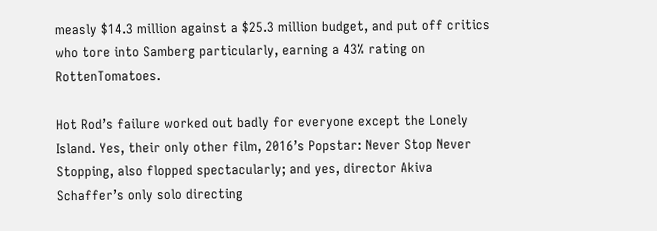measly $14.3 million against a $25.3 million budget, and put off critics who tore into Samberg particularly, earning a 43% rating on RottenTomatoes.

Hot Rod’s failure worked out badly for everyone except the Lonely Island. Yes, their only other film, 2016’s Popstar: Never Stop Never Stopping, also flopped spectacularly; and yes, director Akiva Schaffer’s only solo directing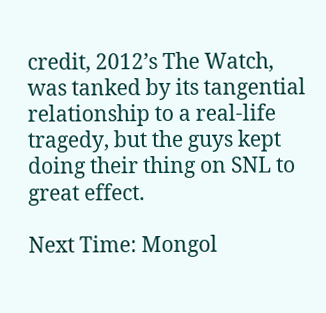credit, 2012’s The Watch, was tanked by its tangential relationship to a real-life tragedy, but the guys kept doing their thing on SNL to great effect.

Next Time: Mongol